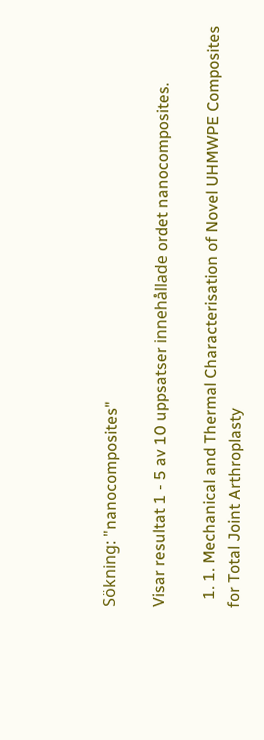Sökning: "nanocomposites"

Visar resultat 1 - 5 av 10 uppsatser innehållade ordet nanocomposites.

  1. 1. Mechanical and Thermal Characterisation of Novel UHMWPE Composites for Total Joint Arthroplasty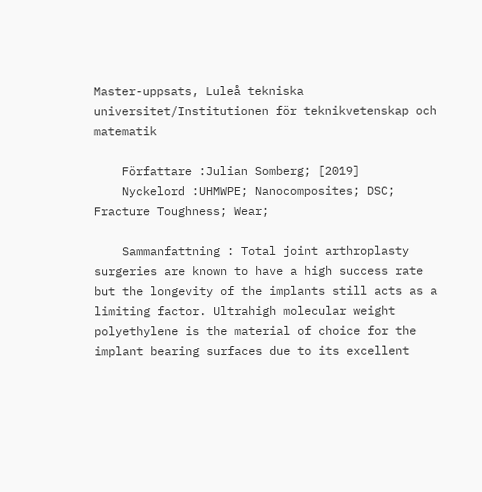Master-uppsats, Luleå tekniska universitet/Institutionen för teknikvetenskap och matematik

    Författare :Julian Somberg; [2019]
    Nyckelord :UHMWPE; Nanocomposites; DSC; Fracture Toughness; Wear;

    Sammanfattning : Total joint arthroplasty surgeries are known to have a high success rate but the longevity of the implants still acts as a limiting factor. Ultrahigh molecular weight polyethylene is the material of choice for the implant bearing surfaces due to its excellent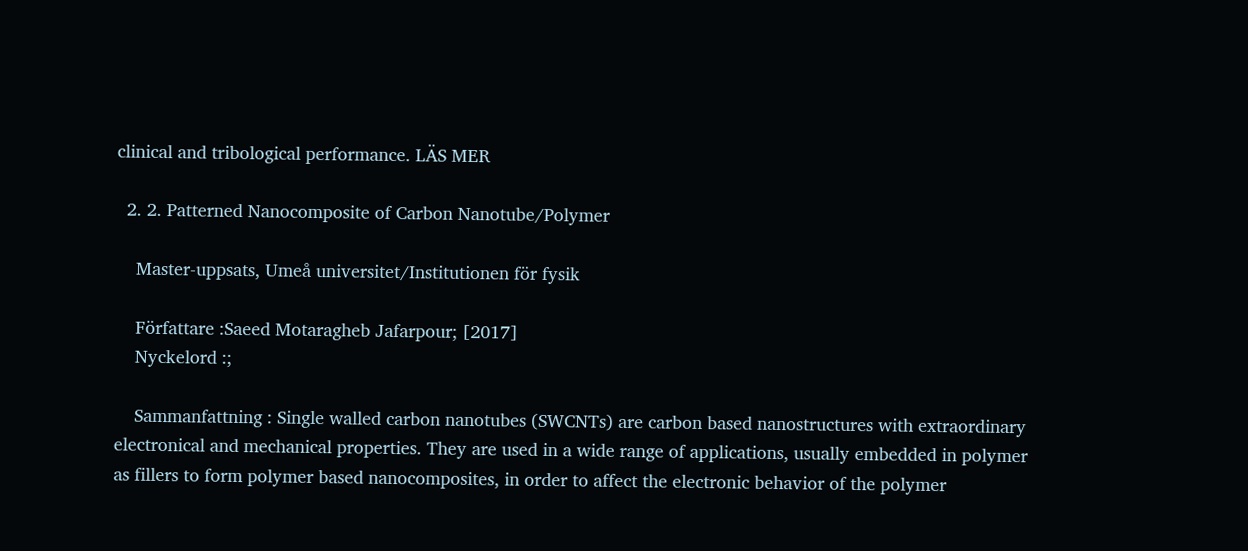clinical and tribological performance. LÄS MER

  2. 2. Patterned Nanocomposite of Carbon Nanotube/Polymer

    Master-uppsats, Umeå universitet/Institutionen för fysik

    Författare :Saeed Motaragheb Jafarpour; [2017]
    Nyckelord :;

    Sammanfattning : Single walled carbon nanotubes (SWCNTs) are carbon based nanostructures with extraordinary electronical and mechanical properties. They are used in a wide range of applications, usually embedded in polymer as fillers to form polymer based nanocomposites, in order to affect the electronic behavior of the polymer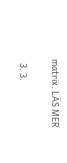matrix. LÄS MER

  3. 3.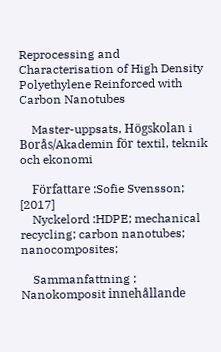Reprocessing and Characterisation of High Density Polyethylene Reinforced with Carbon Nanotubes

    Master-uppsats, Högskolan i Borås/Akademin för textil, teknik och ekonomi

    Författare :Sofie Svensson; [2017]
    Nyckelord :HDPE; mechanical recycling; carbon nanotubes; nanocomposites;

    Sammanfattning : Nanokomposit innehållande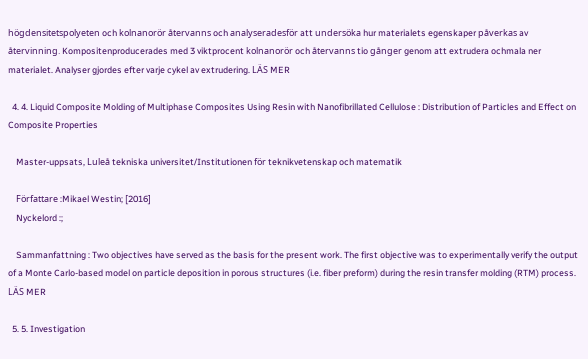högdensitetspolyeten och kolnanorör återvanns och analyseradesför att undersöka hur materialets egenskaper påverkas av återvinning. Kompositenproducerades med 3 viktprocent kolnanorör och återvanns tio gånger genom att extrudera ochmala ner materialet. Analyser gjordes efter varje cykel av extrudering. LÄS MER

  4. 4. Liquid Composite Molding of Multiphase Composites Using Resin with Nanofibrillated Cellulose : Distribution of Particles and Effect on Composite Properties

    Master-uppsats, Luleå tekniska universitet/Institutionen för teknikvetenskap och matematik

    Författare :Mikael Westin; [2016]
    Nyckelord :;

    Sammanfattning : Two objectives have served as the basis for the present work. The first objective was to experimentally verify the output of a Monte Carlo-based model on particle deposition in porous structures (i.e. fiber preform) during the resin transfer molding (RTM) process. LÄS MER

  5. 5. Investigation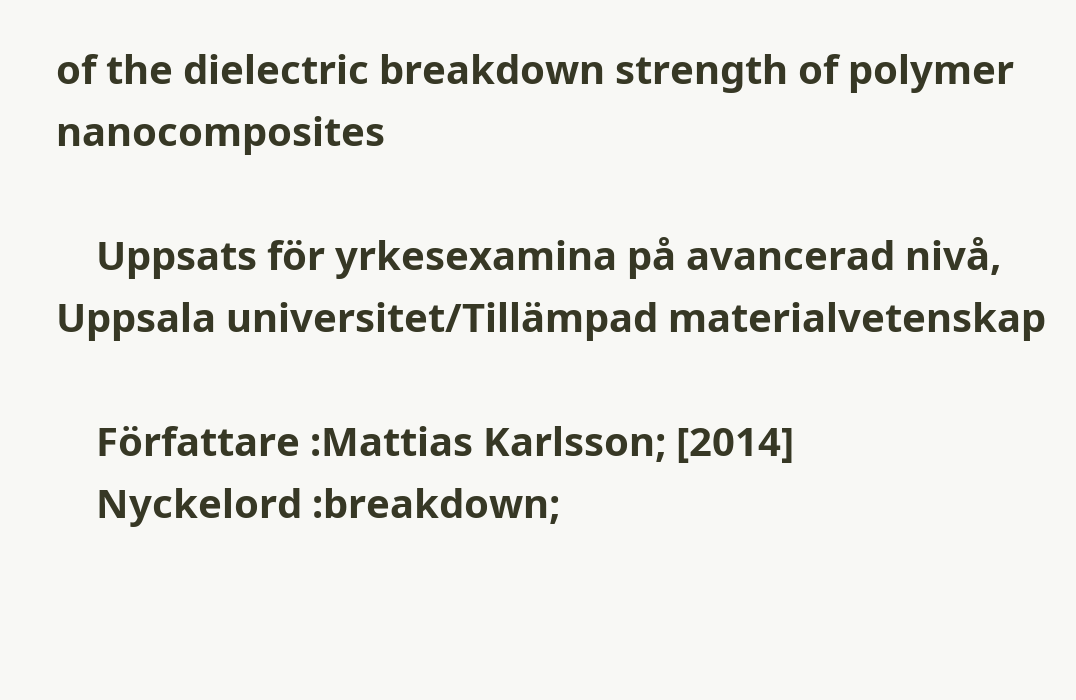of the dielectric breakdown strength of polymer nanocomposites

    Uppsats för yrkesexamina på avancerad nivå, Uppsala universitet/Tillämpad materialvetenskap

    Författare :Mattias Karlsson; [2014]
    Nyckelord :breakdown;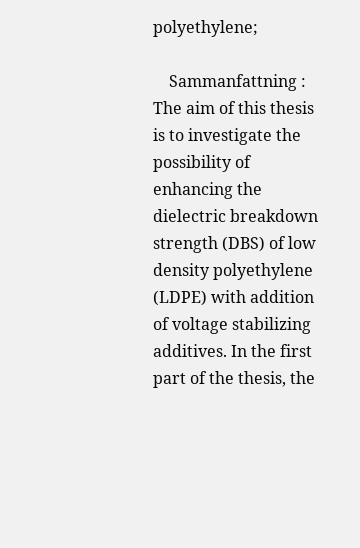polyethylene;

    Sammanfattning : The aim of this thesis is to investigate the possibility of enhancing the dielectric breakdown strength (DBS) of low density polyethylene (LDPE) with addition of voltage stabilizing additives. In the first part of the thesis, the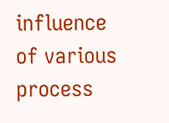influence of various process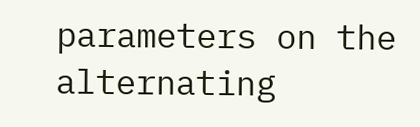parameters on the alternating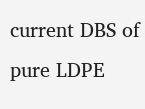current DBS of pure LDPE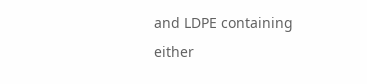and LDPE containing either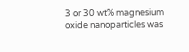3 or 30 wt% magnesium oxide nanoparticles was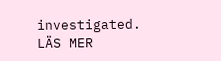investigated. LÄS MER